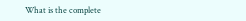What is the complete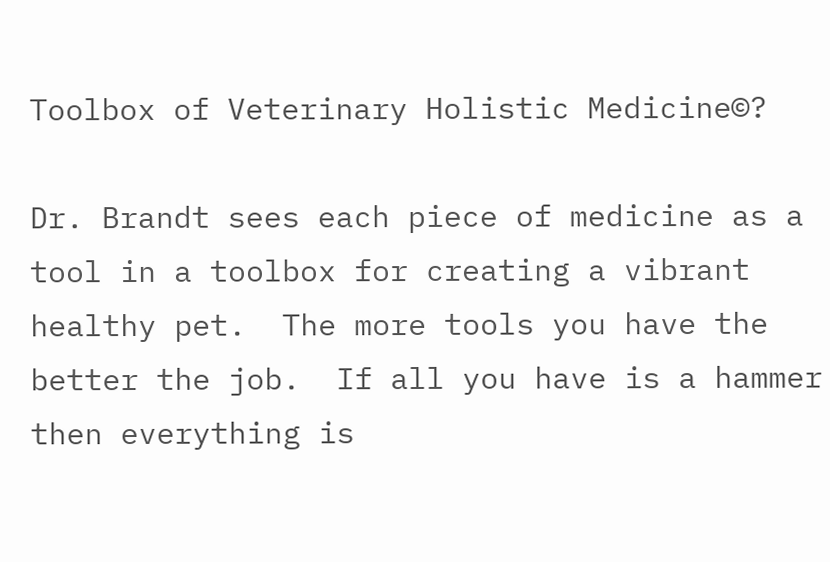Toolbox of Veterinary Holistic Medicine©?

Dr. Brandt sees each piece of medicine as a tool in a toolbox for creating a vibrant healthy pet.  The more tools you have the better the job.  If all you have is a hammer then everything is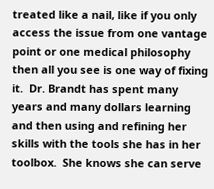treated like a nail, like if you only access the issue from one vantage point or one medical philosophy then all you see is one way of fixing it.  Dr. Brandt has spent many years and many dollars learning and then using and refining her skills with the tools she has in her toolbox.  She knows she can serve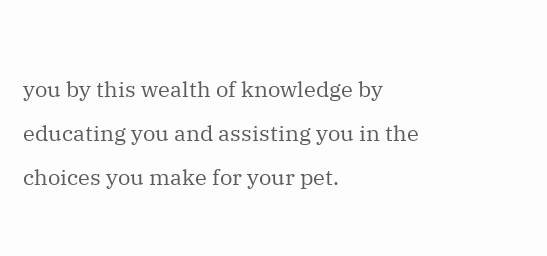you by this wealth of knowledge by educating you and assisting you in the choices you make for your pet.